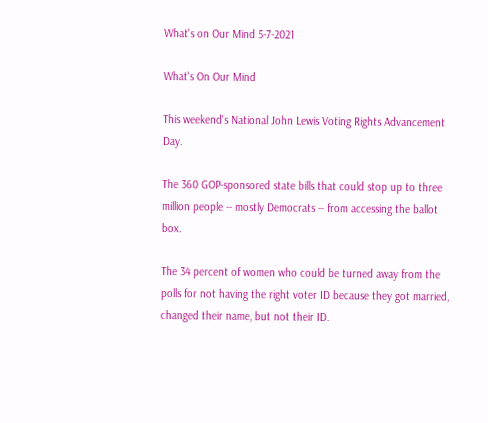What's on Our Mind 5-7-2021

What's On Our Mind

This weekend's National John Lewis Voting Rights Advancement Day.

The 360 GOP-sponsored state bills that could stop up to three million people -- mostly Democrats -- from accessing the ballot box.

The 34 percent of women who could be turned away from the polls for not having the right voter ID because they got married, changed their name, but not their ID.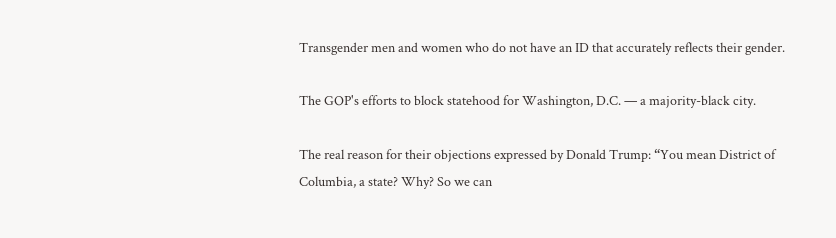Transgender men and women who do not have an ID that accurately reflects their gender.

The GOP's efforts to block statehood for Washington, D.C. — a majority-black city.

The real reason for their objections expressed by Donald Trump: “You mean District of Columbia, a state? Why? So we can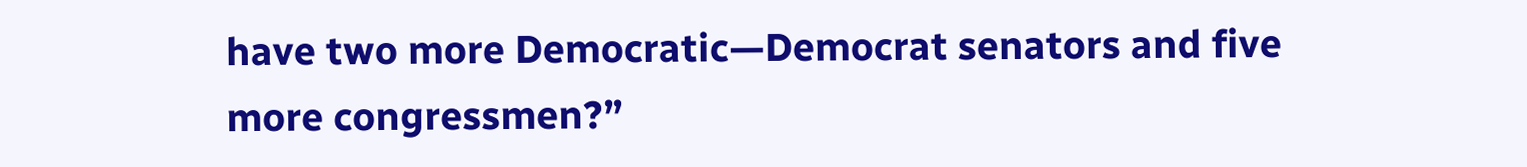have two more Democratic—Democrat senators and five more congressmen?”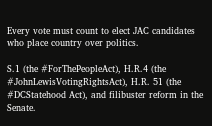Every vote must count to elect JAC candidates who place country over politics.

S.1 (the #ForThePeopleAct), H.R.4 (the #JohnLewisVotingRightsAct), H.R. 51 (the #DCStatehood Act), and filibuster reform in the Senate.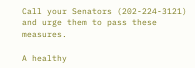Call your Senators (202-224-3121) and urge them to pass these measures.

A healthy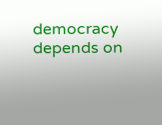democracy depends on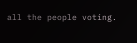all the people voting.